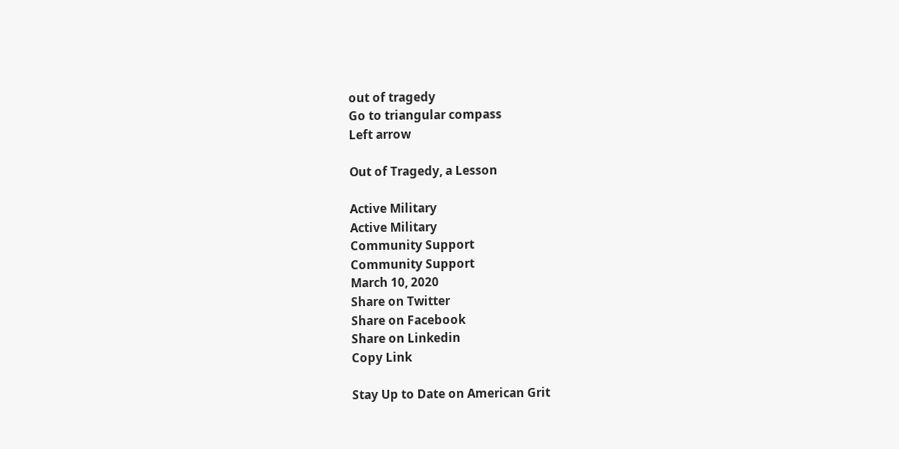out of tragedy
Go to triangular compass
Left arrow

Out of Tragedy, a Lesson

Active Military
Active Military
Community Support
Community Support
March 10, 2020
Share on Twitter
Share on Facebook
Share on Linkedin
Copy Link

Stay Up to Date on American Grit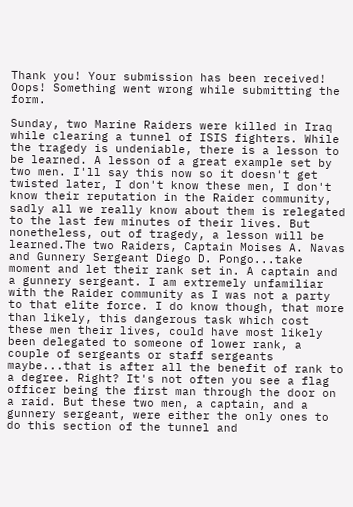Thank you! Your submission has been received!
Oops! Something went wrong while submitting the form.

Sunday, two Marine Raiders were killed in Iraq while clearing a tunnel of ISIS fighters. While the tragedy is undeniable, there is a lesson to be learned. A lesson of a great example set by two men. I'll say this now so it doesn't get twisted later, I don't know these men, I don't know their reputation in the Raider community, sadly all we really know about them is relegated to the last few minutes of their lives. But nonetheless, out of tragedy, a lesson will be learned.The two Raiders, Captain Moises A. Navas and Gunnery Sergeant Diego D. Pongo...take moment and let their rank set in. A captain and a gunnery sergeant. I am extremely unfamiliar with the Raider community as I was not a party to that elite force. I do know though, that more than likely, this dangerous task which cost these men their lives, could have most likely been delegated to someone of lower rank, a couple of sergeants or staff sergeants maybe...that is after all the benefit of rank to a degree. Right? It's not often you see a flag officer being the first man through the door on a raid. But these two men, a captain, and a gunnery sergeant, were either the only ones to do this section of the tunnel and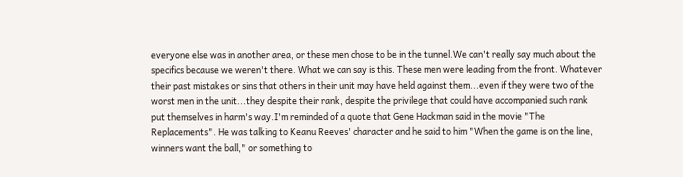everyone else was in another area, or these men chose to be in the tunnel.We can't really say much about the specifics because we weren't there. What we can say is this. These men were leading from the front. Whatever their past mistakes or sins that others in their unit may have held against them...even if they were two of the worst men in the unit...they despite their rank, despite the privilege that could have accompanied such rank put themselves in harm's way.I'm reminded of a quote that Gene Hackman said in the movie "The Replacements". He was talking to Keanu Reeves' character and he said to him "When the game is on the line, winners want the ball," or something to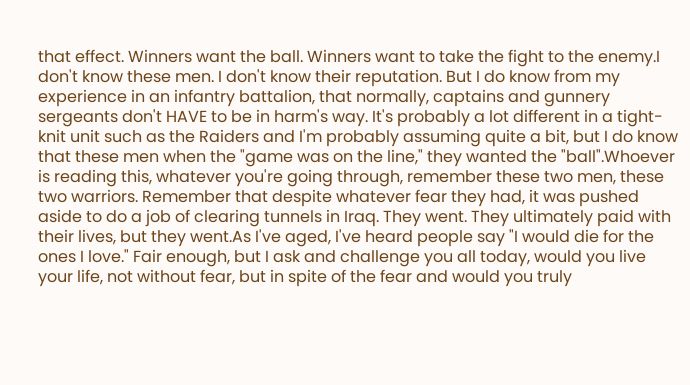that effect. Winners want the ball. Winners want to take the fight to the enemy.I don't know these men. I don't know their reputation. But I do know from my experience in an infantry battalion, that normally, captains and gunnery sergeants don't HAVE to be in harm's way. It's probably a lot different in a tight-knit unit such as the Raiders and I'm probably assuming quite a bit, but I do know that these men when the "game was on the line," they wanted the "ball".Whoever is reading this, whatever you're going through, remember these two men, these two warriors. Remember that despite whatever fear they had, it was pushed aside to do a job of clearing tunnels in Iraq. They went. They ultimately paid with their lives, but they went.As I've aged, I've heard people say "I would die for the ones I love." Fair enough, but I ask and challenge you all today, would you live your life, not without fear, but in spite of the fear and would you truly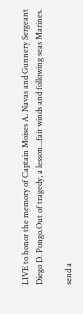LIVE to honor the memory of Captain Moises A. Navas and Gunnery Sergeant Diego D. Pongo.Out of tragedy, a lesson...fair winds and following seas Marines.

send a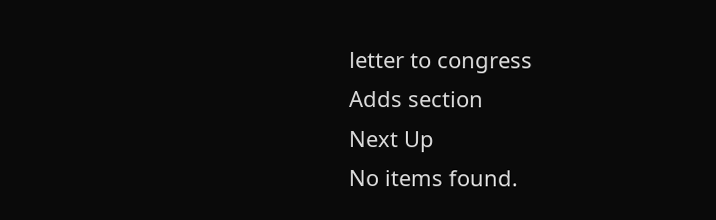letter to congress
Adds section
Next Up
No items found.